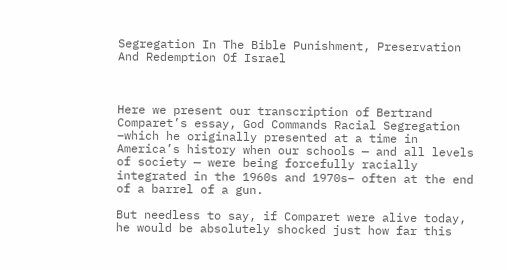Segregation In The Bible Punishment, Preservation And Redemption Of Israel



Here we present our transcription of Bertrand Comparet’s essay, God Commands Racial Segregation –which he originally presented at a time in America’s history when our schools — and all levels of society — were being forcefully racially integrated in the 1960s and 1970s– often at the end of a barrel of a gun.

But needless to say, if Comparet were alive today, he would be absolutely shocked just how far this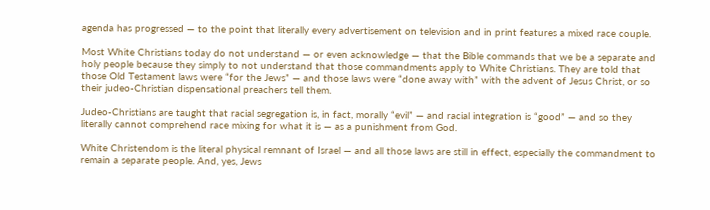agenda has progressed — to the point that literally every advertisement on television and in print features a mixed race couple.

Most White Christians today do not understand — or even acknowledge — that the Bible commands that we be a separate and holy people because they simply to not understand that those commandments apply to White Christians. They are told that those Old Testament laws were “for the Jews” — and those laws were “done away with” with the advent of Jesus Christ, or so their judeo-Christian dispensational preachers tell them.

Judeo-Christians are taught that racial segregation is, in fact, morally “evil” — and racial integration is “good” — and so they literally cannot comprehend race mixing for what it is — as a punishment from God.

White Christendom is the literal physical remnant of Israel — and all those laws are still in effect, especially the commandment to remain a separate people. And, yes, Jews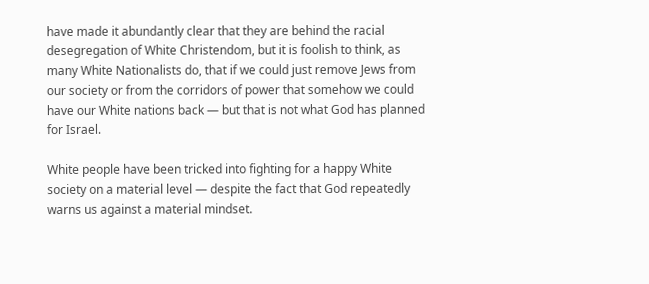have made it abundantly clear that they are behind the racial desegregation of White Christendom, but it is foolish to think, as many White Nationalists do, that if we could just remove Jews from our society or from the corridors of power that somehow we could have our White nations back — but that is not what God has planned for Israel.

White people have been tricked into fighting for a happy White society on a material level — despite the fact that God repeatedly warns us against a material mindset.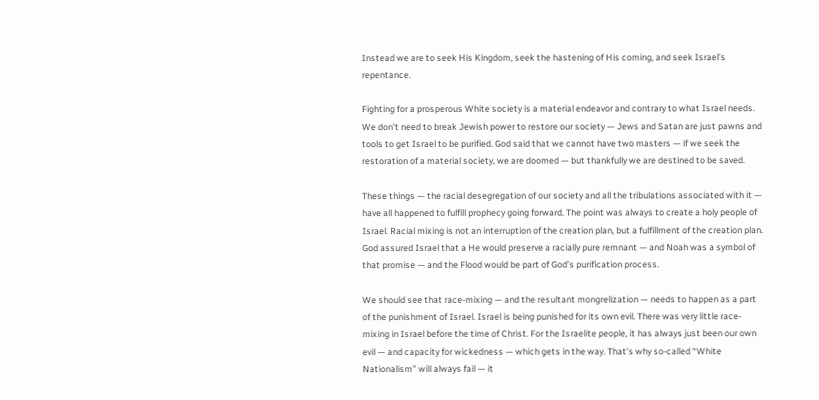Instead we are to seek His Kingdom, seek the hastening of His coming, and seek Israel’s repentance.

Fighting for a prosperous White society is a material endeavor and contrary to what Israel needs. We don’t need to break Jewish power to restore our society — Jews and Satan are just pawns and tools to get Israel to be purified. God said that we cannot have two masters — if we seek the restoration of a material society, we are doomed — but thankfully we are destined to be saved.

These things — the racial desegregation of our society and all the tribulations associated with it — have all happened to fulfill prophecy going forward. The point was always to create a holy people of Israel. Racial mixing is not an interruption of the creation plan, but a fulfillment of the creation plan. God assured Israel that a He would preserve a racially pure remnant — and Noah was a symbol of that promise — and the Flood would be part of God’s purification process.

We should see that race-mixing — and the resultant mongrelization — needs to happen as a part of the punishment of Israel. Israel is being punished for its own evil. There was very little race-mixing in Israel before the time of Christ. For the Israelite people, it has always just been our own evil — and capacity for wickedness — which gets in the way. That’s why so-called “White Nationalism” will always fail — it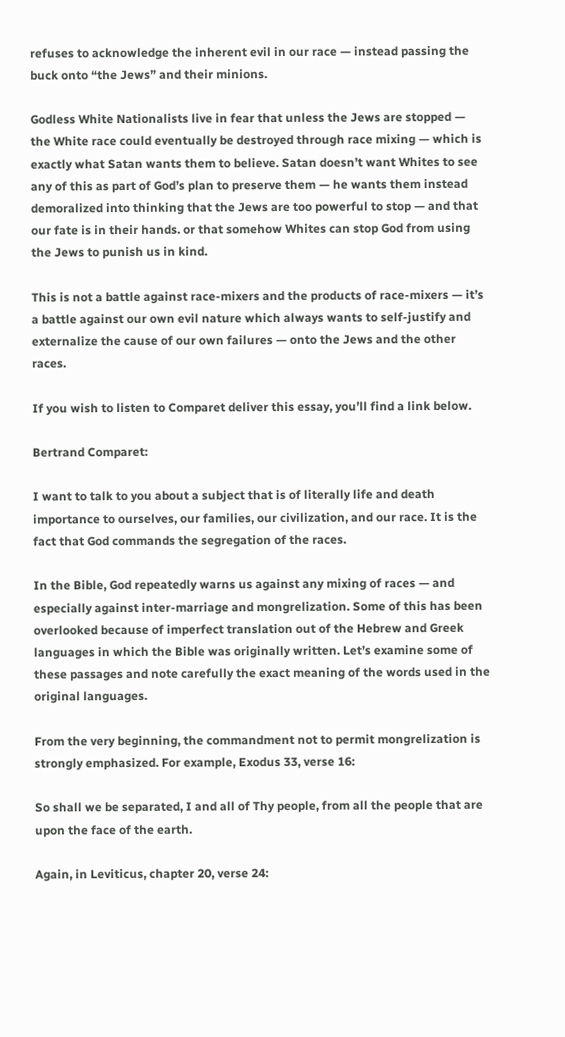refuses to acknowledge the inherent evil in our race — instead passing the buck onto “the Jews” and their minions.

Godless White Nationalists live in fear that unless the Jews are stopped — the White race could eventually be destroyed through race mixing — which is exactly what Satan wants them to believe. Satan doesn’t want Whites to see any of this as part of God’s plan to preserve them — he wants them instead demoralized into thinking that the Jews are too powerful to stop — and that our fate is in their hands. or that somehow Whites can stop God from using the Jews to punish us in kind.

This is not a battle against race-mixers and the products of race-mixers — it’s a battle against our own evil nature which always wants to self-justify and externalize the cause of our own failures — onto the Jews and the other races.

If you wish to listen to Comparet deliver this essay, you’ll find a link below.

Bertrand Comparet:

I want to talk to you about a subject that is of literally life and death importance to ourselves, our families, our civilization, and our race. It is the fact that God commands the segregation of the races.

In the Bible, God repeatedly warns us against any mixing of races — and especially against inter-marriage and mongrelization. Some of this has been overlooked because of imperfect translation out of the Hebrew and Greek languages in which the Bible was originally written. Let’s examine some of these passages and note carefully the exact meaning of the words used in the original languages.

From the very beginning, the commandment not to permit mongrelization is strongly emphasized. For example, Exodus 33, verse 16:

So shall we be separated, I and all of Thy people, from all the people that are upon the face of the earth.

Again, in Leviticus, chapter 20, verse 24: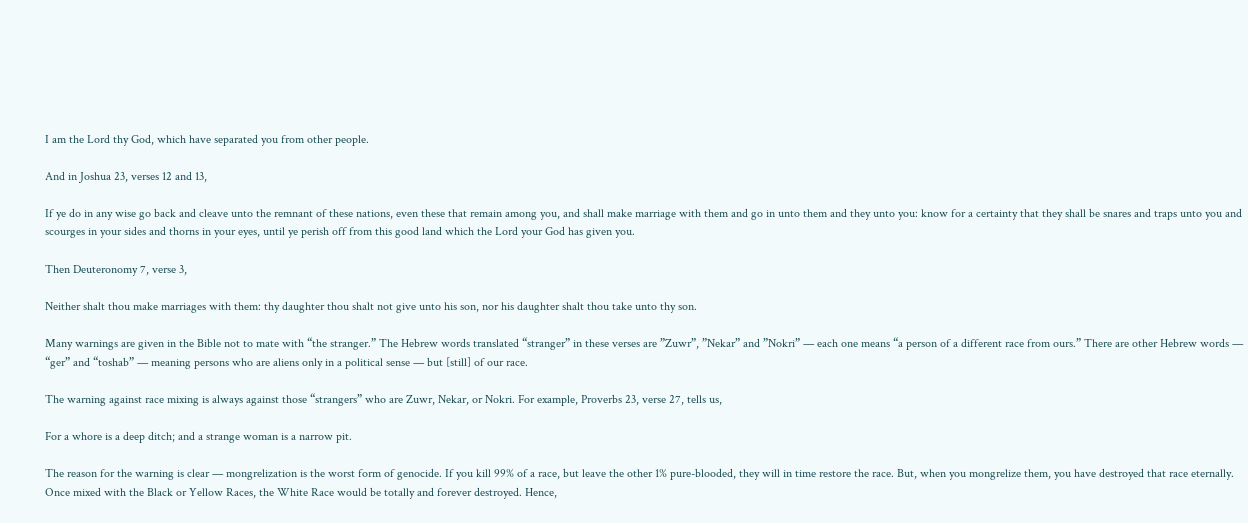I am the Lord thy God, which have separated you from other people.

And in Joshua 23, verses 12 and 13,

If ye do in any wise go back and cleave unto the remnant of these nations, even these that remain among you, and shall make marriage with them and go in unto them and they unto you: know for a certainty that they shall be snares and traps unto you and scourges in your sides and thorns in your eyes, until ye perish off from this good land which the Lord your God has given you.

Then Deuteronomy 7, verse 3,

Neither shalt thou make marriages with them: thy daughter thou shalt not give unto his son, nor his daughter shalt thou take unto thy son.

Many warnings are given in the Bible not to mate with “the stranger.” The Hebrew words translated “stranger” in these verses are ”Zuwr”, ”Nekar” and ”Nokri” — each one means “a person of a different race from ours.” There are other Hebrew words — “ger” and “toshab” — meaning persons who are aliens only in a political sense — but [still] of our race.

The warning against race mixing is always against those “strangers” who are Zuwr, Nekar, or Nokri. For example, Proverbs 23, verse 27, tells us,

For a whore is a deep ditch; and a strange woman is a narrow pit.

The reason for the warning is clear — mongrelization is the worst form of genocide. If you kill 99% of a race, but leave the other 1% pure-blooded, they will in time restore the race. But, when you mongrelize them, you have destroyed that race eternally. Once mixed with the Black or Yellow Races, the White Race would be totally and forever destroyed. Hence,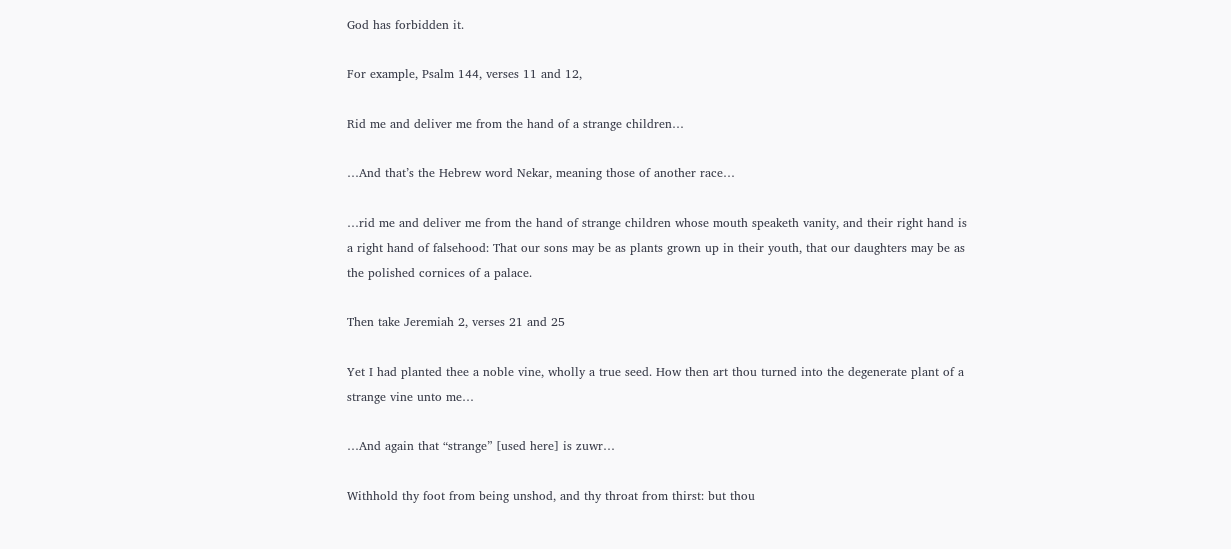God has forbidden it.

For example, Psalm 144, verses 11 and 12,

Rid me and deliver me from the hand of a strange children…

…And that’s the Hebrew word Nekar, meaning those of another race…

…rid me and deliver me from the hand of strange children whose mouth speaketh vanity, and their right hand is a right hand of falsehood: That our sons may be as plants grown up in their youth, that our daughters may be as the polished cornices of a palace.

Then take Jeremiah 2, verses 21 and 25

Yet I had planted thee a noble vine, wholly a true seed. How then art thou turned into the degenerate plant of a strange vine unto me…

…And again that “strange” [used here] is zuwr…

Withhold thy foot from being unshod, and thy throat from thirst: but thou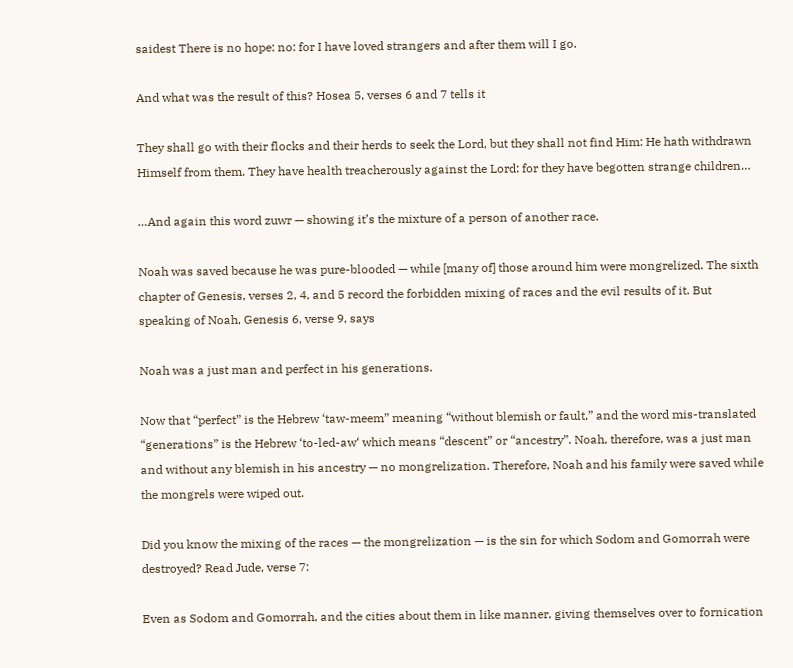saidest There is no hope: no: for I have loved strangers and after them will I go.

And what was the result of this? Hosea 5, verses 6 and 7 tells it

They shall go with their flocks and their herds to seek the Lord, but they shall not find Him: He hath withdrawn Himself from them. They have health treacherously against the Lord: for they have begotten strange children…

…And again this word zuwr — showing it’s the mixture of a person of another race.

Noah was saved because he was pure-blooded — while [many of] those around him were mongrelized. The sixth chapter of Genesis, verses 2, 4, and 5 record the forbidden mixing of races and the evil results of it. But speaking of Noah, Genesis 6, verse 9, says

Noah was a just man and perfect in his generations.

Now that “perfect” is the Hebrew ‘taw-meem” meaning “without blemish or fault,” and the word mis-translated “generations” is the Hebrew ‘to-led-aw‘ which means “descent” or “ancestry”. Noah, therefore, was a just man and without any blemish in his ancestry — no mongrelization. Therefore, Noah and his family were saved while the mongrels were wiped out.

Did you know the mixing of the races — the mongrelization — is the sin for which Sodom and Gomorrah were destroyed? Read Jude, verse 7:

Even as Sodom and Gomorrah, and the cities about them in like manner, giving themselves over to fornication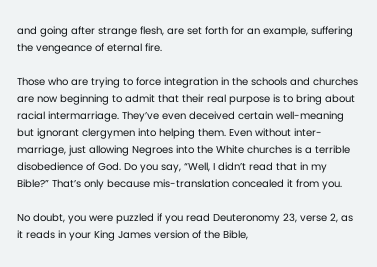and going after strange flesh, are set forth for an example, suffering the vengeance of eternal fire.

Those who are trying to force integration in the schools and churches are now beginning to admit that their real purpose is to bring about racial intermarriage. They’ve even deceived certain well-meaning but ignorant clergymen into helping them. Even without inter-marriage, just allowing Negroes into the White churches is a terrible disobedience of God. Do you say, “Well, I didn’t read that in my Bible?” That’s only because mis-translation concealed it from you.

No doubt, you were puzzled if you read Deuteronomy 23, verse 2, as it reads in your King James version of the Bible,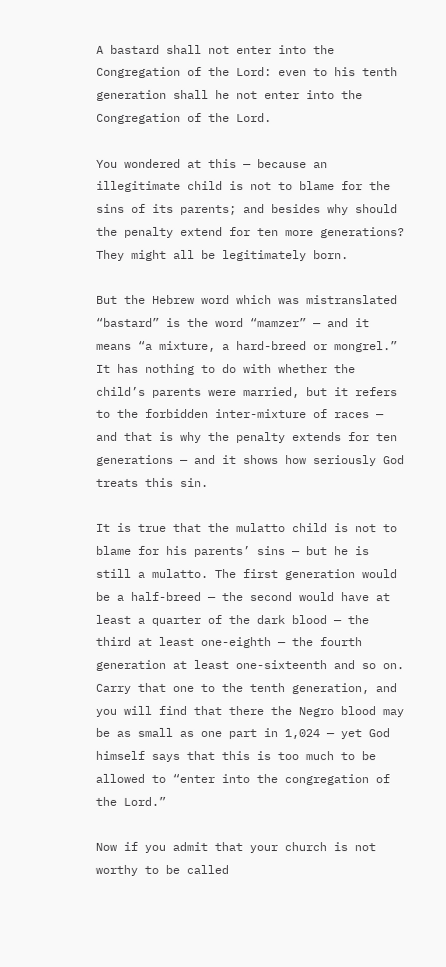A bastard shall not enter into the Congregation of the Lord: even to his tenth generation shall he not enter into the Congregation of the Lord.

You wondered at this — because an illegitimate child is not to blame for the sins of its parents; and besides why should the penalty extend for ten more generations? They might all be legitimately born.

But the Hebrew word which was mistranslated “bastard” is the word “mamzer” — and it means “a mixture, a hard-breed or mongrel.” It has nothing to do with whether the child’s parents were married, but it refers to the forbidden inter-mixture of races — and that is why the penalty extends for ten generations — and it shows how seriously God treats this sin.

It is true that the mulatto child is not to blame for his parents’ sins — but he is still a mulatto. The first generation would be a half-breed — the second would have at least a quarter of the dark blood — the third at least one-eighth — the fourth generation at least one-sixteenth and so on. Carry that one to the tenth generation, and you will find that there the Negro blood may be as small as one part in 1,024 — yet God himself says that this is too much to be allowed to “enter into the congregation of the Lord.”

Now if you admit that your church is not worthy to be called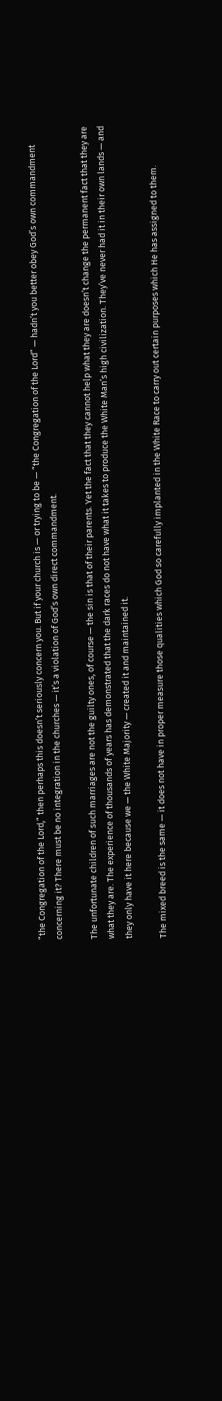“the Congregation of the Lord,” then perhaps this doesn’t seriously concern you. But if your church is — or trying to be — “the Congregation of the Lord” — hadn’t you better obey God’s own commandment concerning it? There must be no integration in the churches — it’s a violation of God’s own direct commandment.

The unfortunate children of such marriages are not the guilty ones, of course — the sin is that of their parents. Yet the fact that they cannot help what they are doesn’t change the permanent fact that they are what they are. The experience of thousands of years has demonstrated that the dark races do not have what it takes to produce the White Man’s high civilization. They’ve never had it in their own lands — and they only have it here because we — the White Majority — created it and maintained it.

The mixed breed is the same — it does not have in proper measure those qualities which God so carefully implanted in the White Race to carry out certain purposes which He has assigned to them.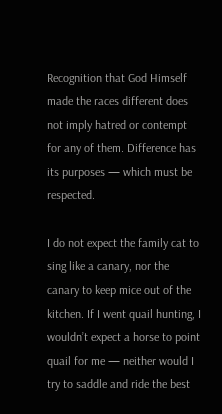Recognition that God Himself made the races different does not imply hatred or contempt for any of them. Difference has its purposes — which must be respected.

I do not expect the family cat to sing like a canary, nor the canary to keep mice out of the kitchen. If I went quail hunting, I wouldn’t expect a horse to point quail for me — neither would I try to saddle and ride the best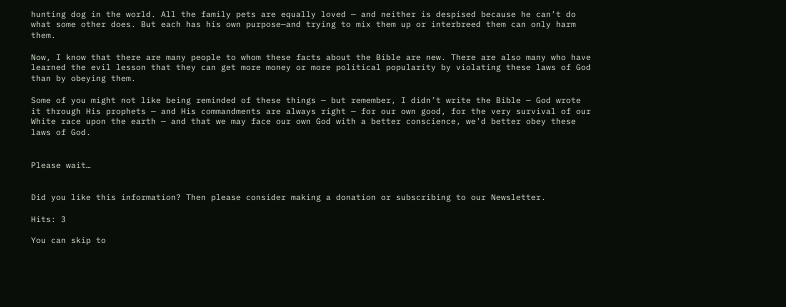hunting dog in the world. All the family pets are equally loved — and neither is despised because he can’t do what some other does. But each has his own purpose—and trying to mix them up or interbreed them can only harm them.

Now, I know that there are many people to whom these facts about the Bible are new. There are also many who have learned the evil lesson that they can get more money or more political popularity by violating these laws of God than by obeying them.

Some of you might not like being reminded of these things — but remember, I didn’t write the Bible — God wrote it through His prophets — and His commandments are always right — for our own good, for the very survival of our White race upon the earth — and that we may face our own God with a better conscience, we’d better obey these laws of God.


Please wait…


Did you like this information? Then please consider making a donation or subscribing to our Newsletter.

Hits: 3

You can skip to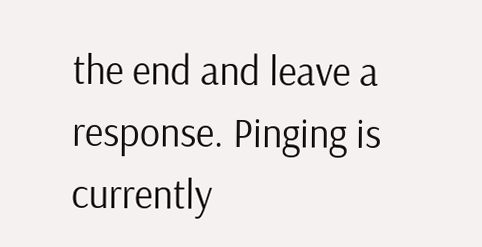the end and leave a response. Pinging is currently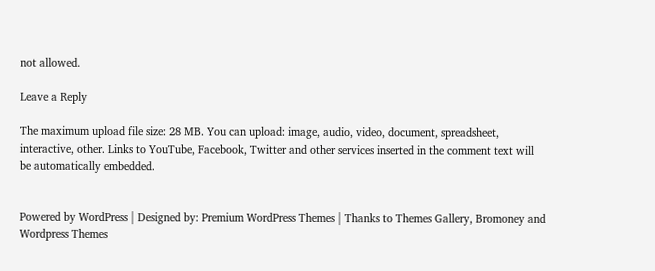not allowed.

Leave a Reply

The maximum upload file size: 28 MB. You can upload: image, audio, video, document, spreadsheet, interactive, other. Links to YouTube, Facebook, Twitter and other services inserted in the comment text will be automatically embedded.


Powered by WordPress | Designed by: Premium WordPress Themes | Thanks to Themes Gallery, Bromoney and Wordpress Themes